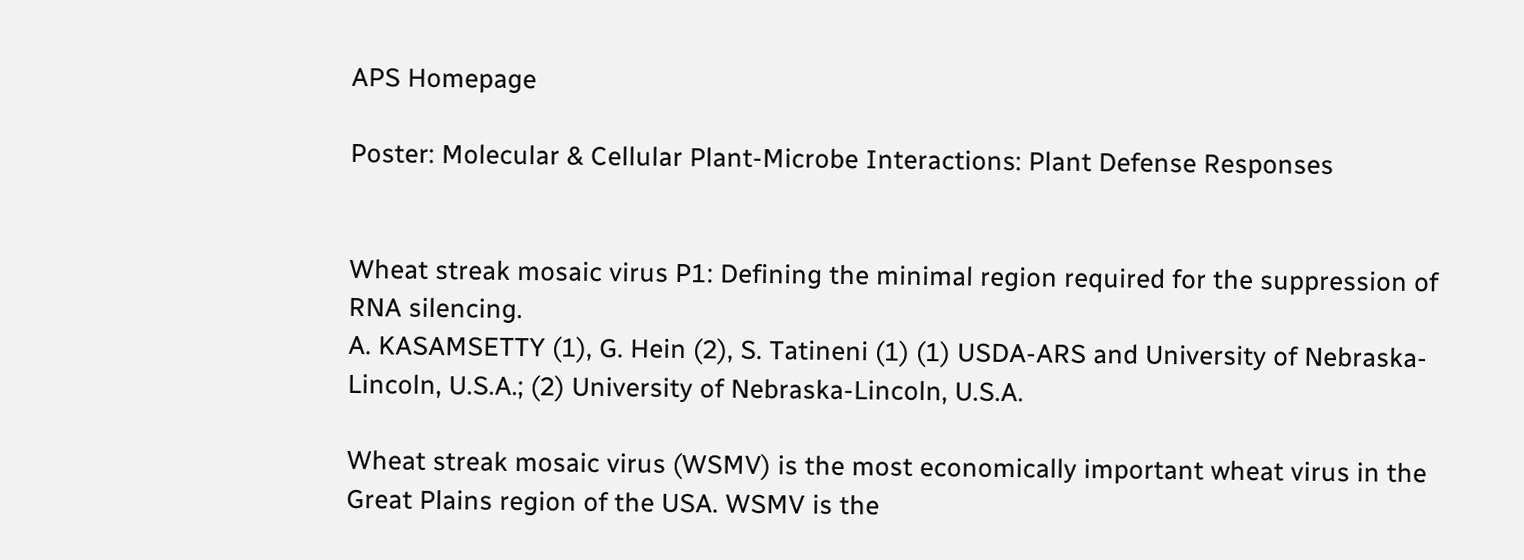APS Homepage

Poster: Molecular & Cellular Plant-Microbe Interactions: Plant Defense Responses


Wheat streak mosaic virus P1: Defining the minimal region required for the suppression of RNA silencing.
A. KASAMSETTY (1), G. Hein (2), S. Tatineni (1) (1) USDA-ARS and University of Nebraska-Lincoln, U.S.A.; (2) University of Nebraska-Lincoln, U.S.A.

Wheat streak mosaic virus (WSMV) is the most economically important wheat virus in the Great Plains region of the USA. WSMV is the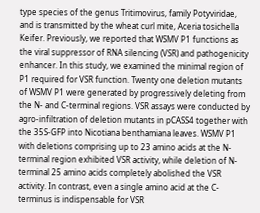type species of the genus Tritimovirus, family Potyviridae, and is transmitted by the wheat curl mite, Aceria tosichella Keifer. Previously, we reported that WSMV P1 functions as the viral suppressor of RNA silencing (VSR) and pathogenicity enhancer. In this study, we examined the minimal region of P1 required for VSR function. Twenty one deletion mutants of WSMV P1 were generated by progressively deleting from the N- and C-terminal regions. VSR assays were conducted by agro-infiltration of deletion mutants in pCASS4 together with the 35S-GFP into Nicotiana benthamiana leaves. WSMV P1 with deletions comprising up to 23 amino acids at the N-terminal region exhibited VSR activity, while deletion of N-terminal 25 amino acids completely abolished the VSR activity. In contrast, even a single amino acid at the C-terminus is indispensable for VSR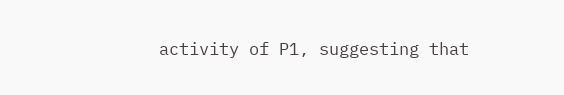activity of P1, suggesting that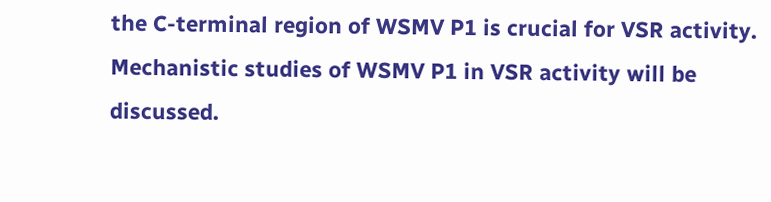the C-terminal region of WSMV P1 is crucial for VSR activity. Mechanistic studies of WSMV P1 in VSR activity will be discussed.